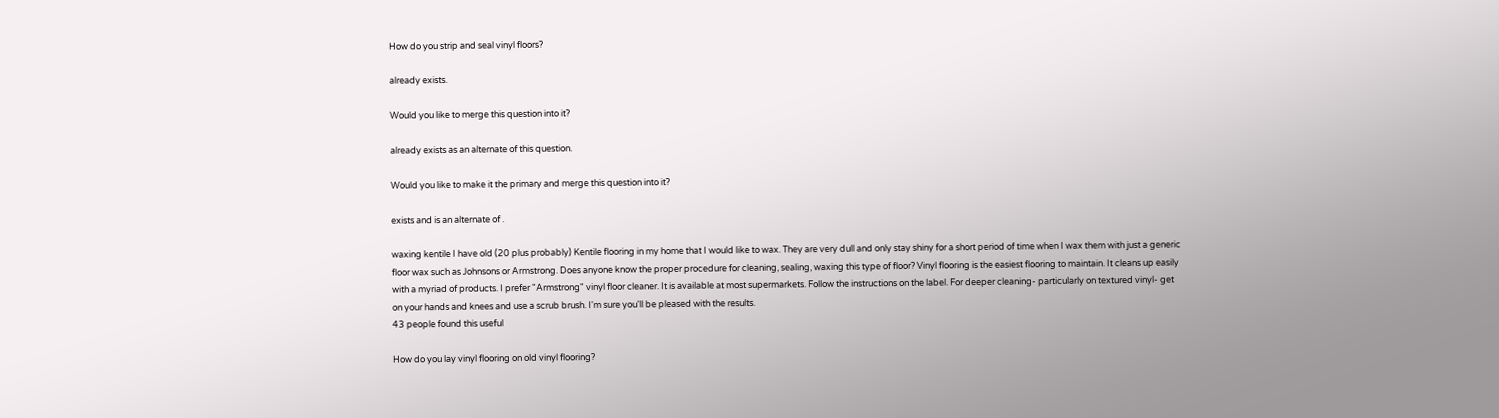How do you strip and seal vinyl floors?

already exists.

Would you like to merge this question into it?

already exists as an alternate of this question.

Would you like to make it the primary and merge this question into it?

exists and is an alternate of .

waxing kentile I have old (20 plus probably) Kentile flooring in my home that I would like to wax. They are very dull and only stay shiny for a short period of time when I wax them with just a generic floor wax such as Johnsons or Armstrong. Does anyone know the proper procedure for cleaning, sealing, waxing this type of floor? Vinyl flooring is the easiest flooring to maintain. It cleans up easily with a myriad of products. I prefer "Armstrong" vinyl floor cleaner. It is available at most supermarkets. Follow the instructions on the label. For deeper cleaning- particularly on textured vinyl- get on your hands and knees and use a scrub brush. I'm sure you'll be pleased with the results.
43 people found this useful

How do you lay vinyl flooring on old vinyl flooring?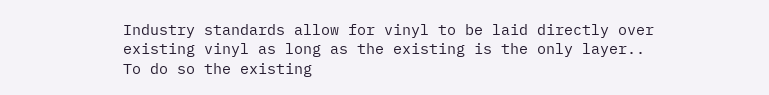Industry standards allow for vinyl to be laid directly over existing vinyl as long as the existing is the only layer.. To do so the existing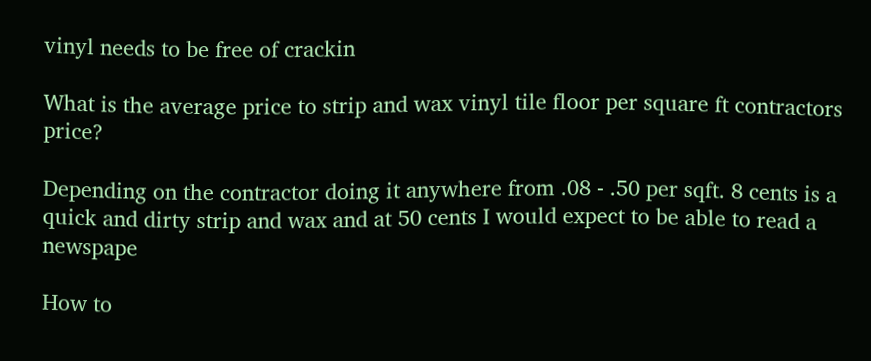vinyl needs to be free of crackin

What is the average price to strip and wax vinyl tile floor per square ft contractors price?

Depending on the contractor doing it anywhere from .08 - .50 per sqft. 8 cents is a quick and dirty strip and wax and at 50 cents I would expect to be able to read a newspape

How to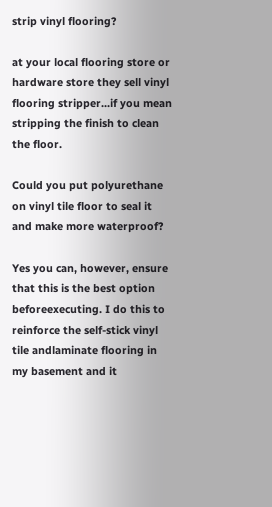strip vinyl flooring?

at your local flooring store or hardware store they sell vinyl flooring stripper...if you mean stripping the finish to clean the floor.

Could you put polyurethane on vinyl tile floor to seal it and make more waterproof?

Yes you can, however, ensure that this is the best option beforeexecuting. I do this to reinforce the self-stick vinyl tile andlaminate flooring in my basement and it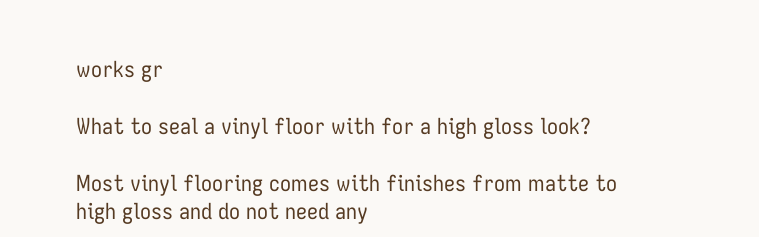works gr

What to seal a vinyl floor with for a high gloss look?

Most vinyl flooring comes with finishes from matte to high gloss and do not need any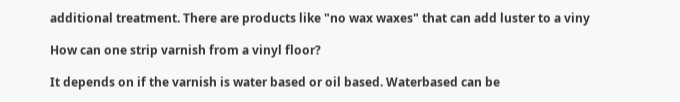additional treatment. There are products like "no wax waxes" that can add luster to a viny

How can one strip varnish from a vinyl floor?

It depends on if the varnish is water based or oil based. Waterbased can be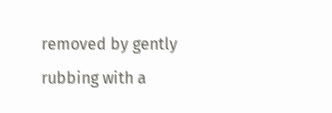removed by gently rubbing with a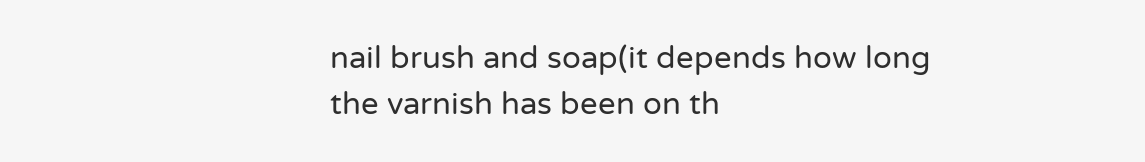nail brush and soap(it depends how long the varnish has been on th